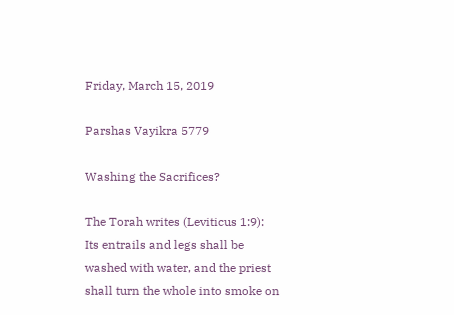Friday, March 15, 2019

Parshas Vayikra 5779

Washing the Sacrifices?

The Torah writes (Leviticus 1:9):
Its entrails and legs shall be washed with water, and the priest shall turn the whole into smoke on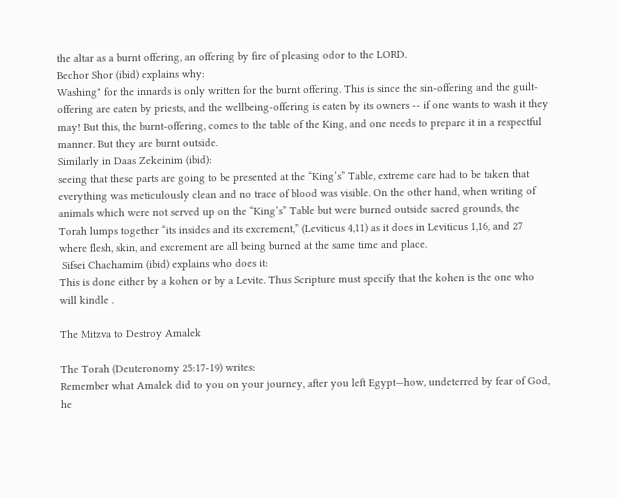the altar as a burnt offering, an offering by fire of pleasing odor to the LORD.
Bechor Shor (ibid) explains why:
Washing" for the innards is only written for the burnt offering. This is since the sin-offering and the guilt-offering are eaten by priests, and the wellbeing-offering is eaten by its owners -- if one wants to wash it they may! But this, the burnt-offering, comes to the table of the King, and one needs to prepare it in a respectful manner. But they are burnt outside.
Similarly in Daas Zekeinim (ibid):
seeing that these parts are going to be presented at the “King’s” Table, extreme care had to be taken that everything was meticulously clean and no trace of blood was visible. On the other hand, when writing of animals which were not served up on the “King’s” Table but were burned outside sacred grounds, the Torah lumps together “its insides and its excrement,” (Leviticus 4,11) as it does in Leviticus 1,16, and 27 where flesh, skin, and excrement are all being burned at the same time and place.
 Sifsei Chachamim (ibid) explains who does it:
This is done either by a kohen or by a Levite. Thus Scripture must specify that the kohen is the one who will kindle .

The Mitzva to Destroy Amalek

The Torah (Deuteronomy 25:17-19) writes:
Remember what Amalek did to you on your journey, after you left Egypt—how, undeterred by fear of God, he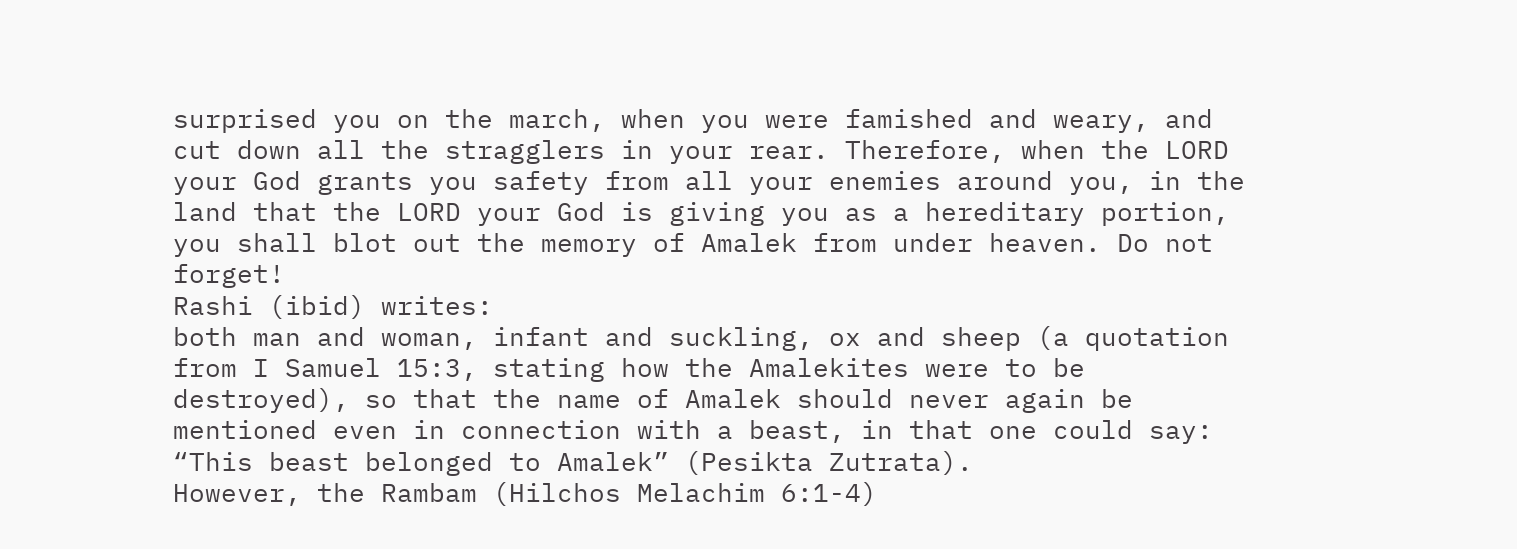surprised you on the march, when you were famished and weary, and cut down all the stragglers in your rear. Therefore, when the LORD your God grants you safety from all your enemies around you, in the land that the LORD your God is giving you as a hereditary portion, you shall blot out the memory of Amalek from under heaven. Do not forget!
Rashi (ibid) writes:
both man and woman, infant and suckling, ox and sheep (a quotation from I Samuel 15:3, stating how the Amalekites were to be destroyed), so that the name of Amalek should never again be mentioned even in connection with a beast, in that one could say: “This beast belonged to Amalek” (Pesikta Zutrata).
However, the Rambam (Hilchos Melachim 6:1-4)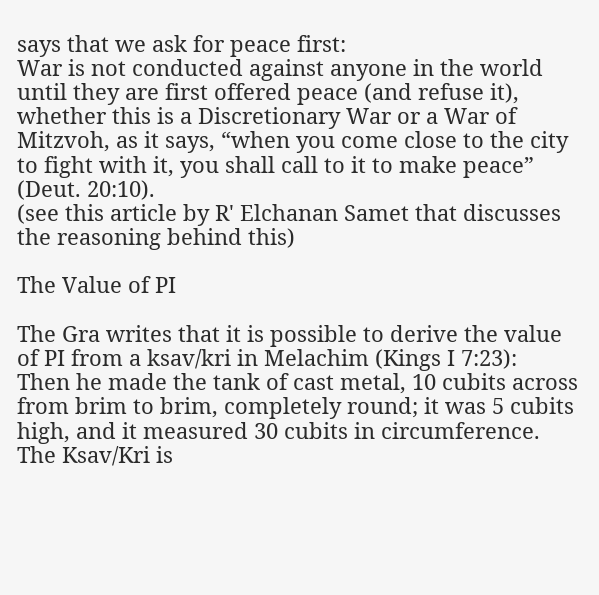says that we ask for peace first:
War is not conducted against anyone in the world until they are first offered peace (and refuse it), whether this is a Discretionary War or a War of Mitzvoh, as it says, “when you come close to the city to fight with it, you shall call to it to make peace” (Deut. 20:10).
(see this article by R' Elchanan Samet that discusses the reasoning behind this)

The Value of PI

The Gra writes that it is possible to derive the value of PI from a ksav/kri in Melachim (Kings I 7:23):
Then he made the tank of cast metal, 10 cubits across from brim to brim, completely round; it was 5 cubits high, and it measured 30 cubits in circumference.
The Ksav/Kri is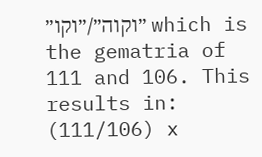״וקוה״/״וקו״ which is the gematria of 111 and 106. This results in:
(111/106) x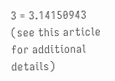3 = 3.14150943
(see this article for additional details)